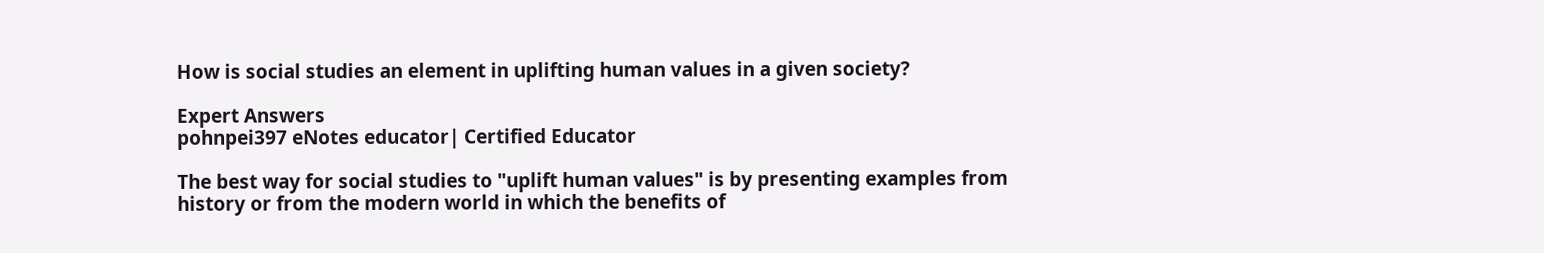How is social studies an element in uplifting human values in a given society?

Expert Answers
pohnpei397 eNotes educator| Certified Educator

The best way for social studies to "uplift human values" is by presenting examples from history or from the modern world in which the benefits of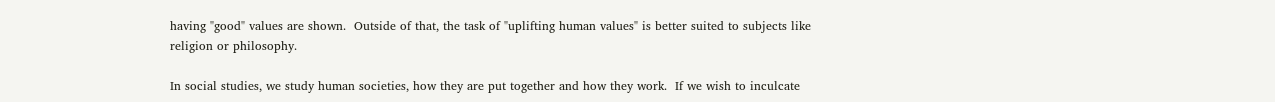having "good" values are shown.  Outside of that, the task of "uplifting human values" is better suited to subjects like religion or philosophy.

In social studies, we study human societies, how they are put together and how they work.  If we wish to inculcate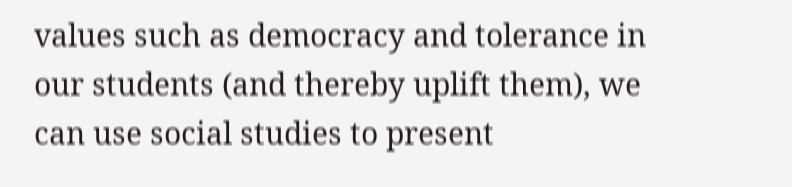values such as democracy and tolerance in our students (and thereby uplift them), we can use social studies to present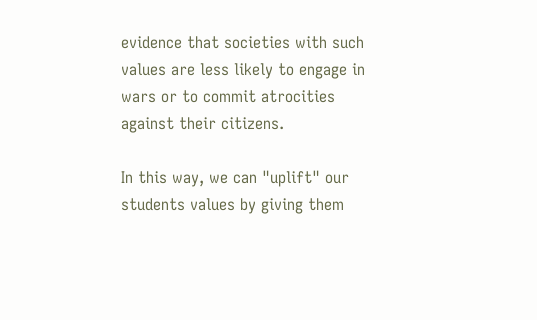evidence that societies with such values are less likely to engage in wars or to commit atrocities against their citizens.

In this way, we can "uplift" our students values by giving them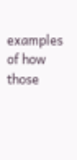examples of how those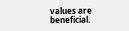values are beneficial.